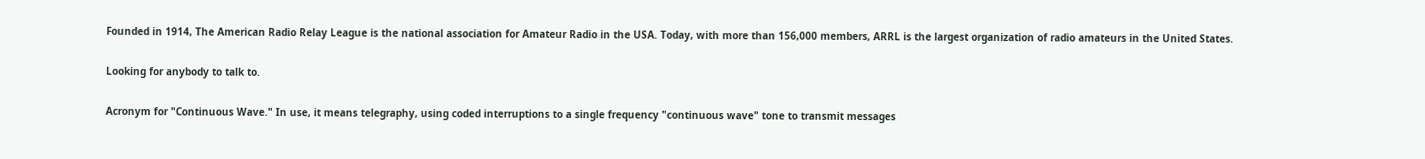Founded in 1914, The American Radio Relay League is the national association for Amateur Radio in the USA. Today, with more than 156,000 members, ARRL is the largest organization of radio amateurs in the United States.

Looking for anybody to talk to.

Acronym for "Continuous Wave." In use, it means telegraphy, using coded interruptions to a single frequency "continuous wave" tone to transmit messages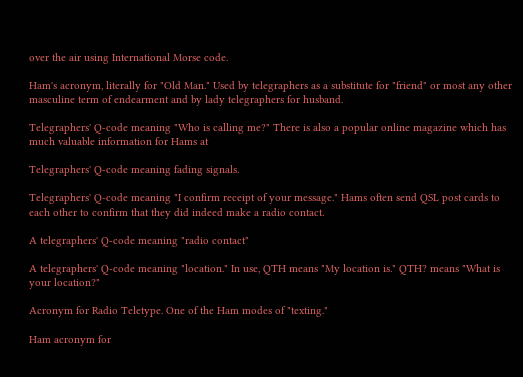over the air using International Morse code.

Ham's acronym, literally for "Old Man." Used by telegraphers as a substitute for "friend" or most any other masculine term of endearment and by lady telegraphers for husband.

Telegraphers' Q-code meaning "Who is calling me?" There is also a popular online magazine which has much valuable information for Hams at

Telegraphers' Q-code meaning fading signals.

Telegraphers' Q-code meaning "I confirm receipt of your message." Hams often send QSL post cards to each other to confirm that they did indeed make a radio contact.

A telegraphers' Q-code meaning "radio contact"

A telegraphers' Q-code meaning "location." In use, QTH means "My location is." QTH? means "What is your location?"

Acronym for Radio Teletype. One of the Ham modes of "texting."

Ham acronym for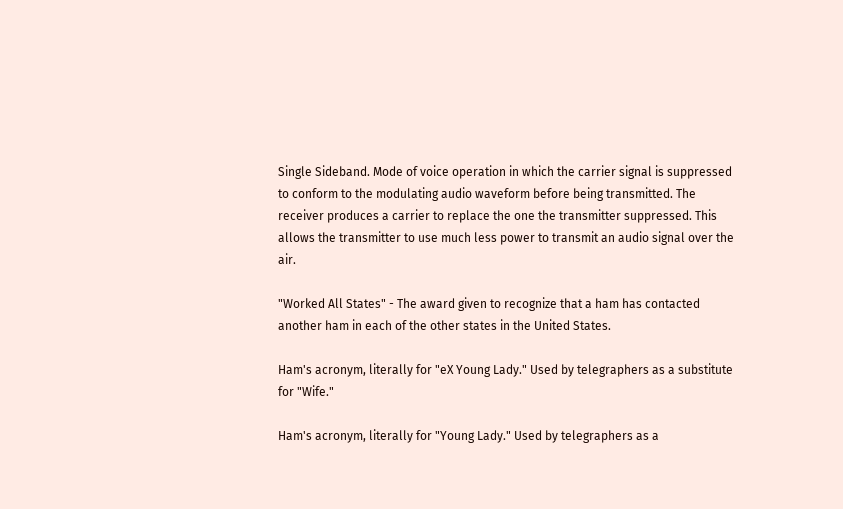Single Sideband. Mode of voice operation in which the carrier signal is suppressed to conform to the modulating audio waveform before being transmitted. The receiver produces a carrier to replace the one the transmitter suppressed. This allows the transmitter to use much less power to transmit an audio signal over the air.

"Worked All States" - The award given to recognize that a ham has contacted another ham in each of the other states in the United States.

Ham's acronym, literally for "eX Young Lady." Used by telegraphers as a substitute for "Wife."

Ham's acronym, literally for "Young Lady." Used by telegraphers as a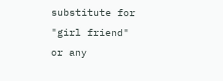substitute for "girl friend" or any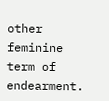other feminine term of endearment.